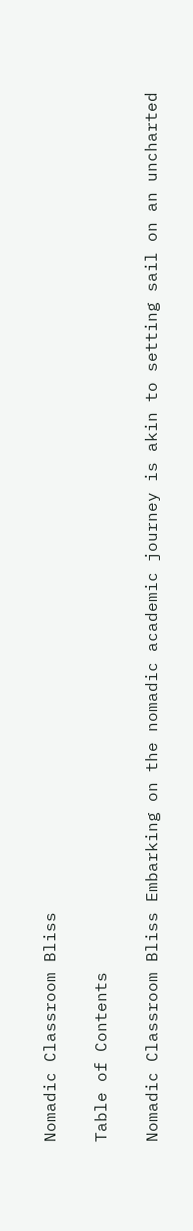Nomadic Classroom Bliss

Table of Contents

Nomadic Classroom Bliss Embarking on the nomadic academic journey is akin to setting sail on an uncharted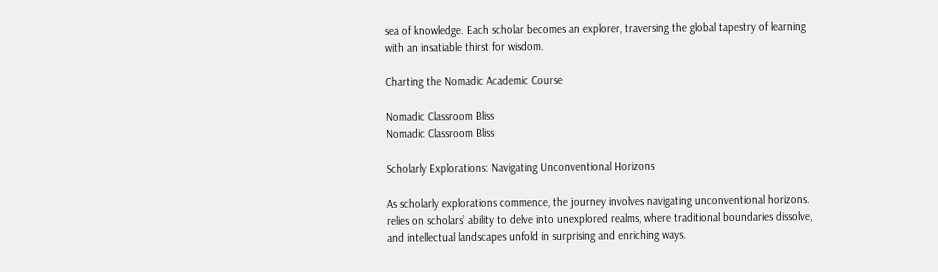sea of knowledge. Each scholar becomes an explorer, traversing the global tapestry of learning with an insatiable thirst for wisdom.

Charting the Nomadic Academic Course

Nomadic Classroom Bliss
Nomadic Classroom Bliss

Scholarly Explorations: Navigating Unconventional Horizons

As scholarly explorations commence, the journey involves navigating unconventional horizons. relies on scholars’ ability to delve into unexplored realms, where traditional boundaries dissolve, and intellectual landscapes unfold in surprising and enriching ways.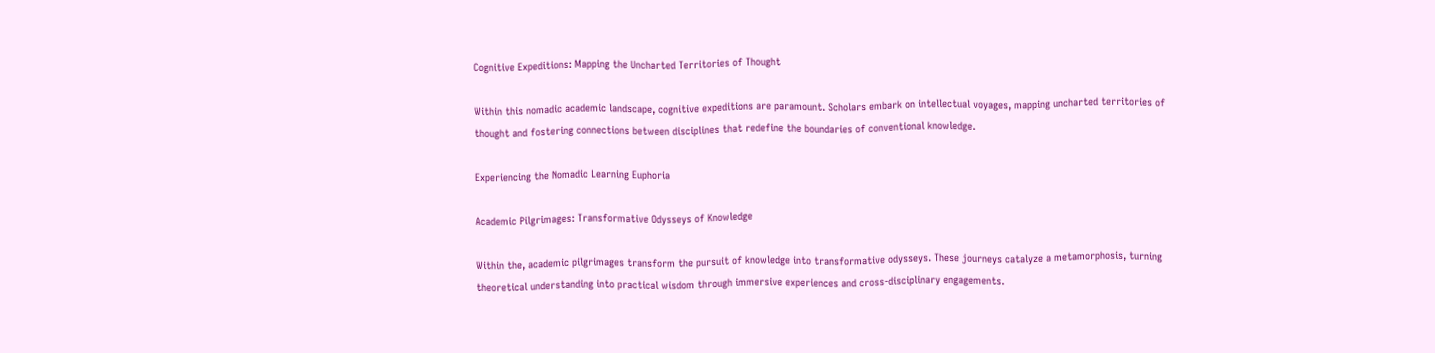Cognitive Expeditions: Mapping the Uncharted Territories of Thought

Within this nomadic academic landscape, cognitive expeditions are paramount. Scholars embark on intellectual voyages, mapping uncharted territories of thought and fostering connections between disciplines that redefine the boundaries of conventional knowledge.

Experiencing the Nomadic Learning Euphoria

Academic Pilgrimages: Transformative Odysseys of Knowledge

Within the, academic pilgrimages transform the pursuit of knowledge into transformative odysseys. These journeys catalyze a metamorphosis, turning theoretical understanding into practical wisdom through immersive experiences and cross-disciplinary engagements.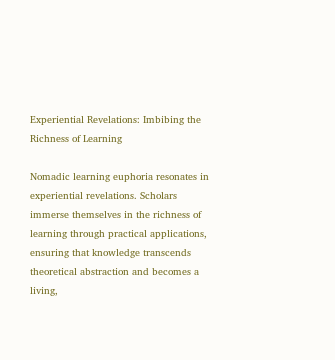Experiential Revelations: Imbibing the Richness of Learning

Nomadic learning euphoria resonates in experiential revelations. Scholars immerse themselves in the richness of learning through practical applications, ensuring that knowledge transcends theoretical abstraction and becomes a living,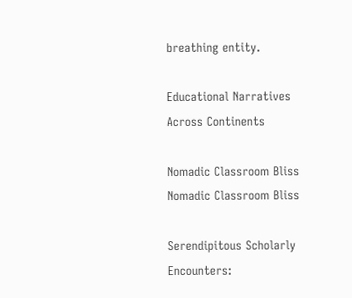breathing entity.

Educational Narratives Across Continents

Nomadic Classroom Bliss
Nomadic Classroom Bliss

Serendipitous Scholarly Encounters: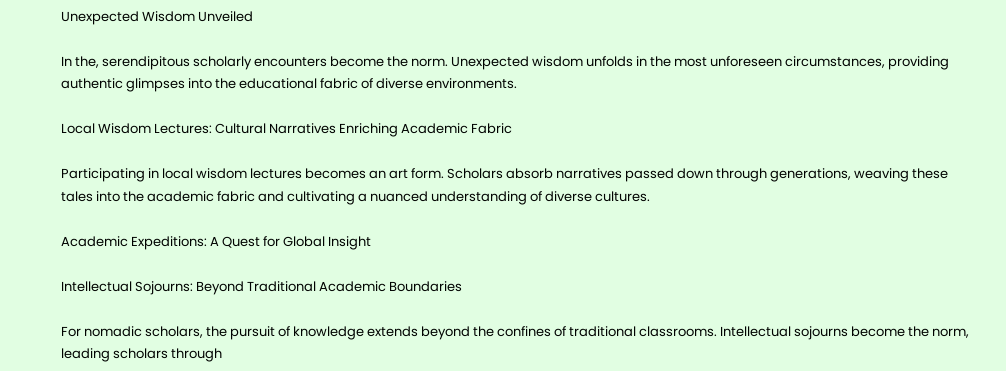Unexpected Wisdom Unveiled

In the, serendipitous scholarly encounters become the norm. Unexpected wisdom unfolds in the most unforeseen circumstances, providing authentic glimpses into the educational fabric of diverse environments.

Local Wisdom Lectures: Cultural Narratives Enriching Academic Fabric

Participating in local wisdom lectures becomes an art form. Scholars absorb narratives passed down through generations, weaving these tales into the academic fabric and cultivating a nuanced understanding of diverse cultures.

Academic Expeditions: A Quest for Global Insight

Intellectual Sojourns: Beyond Traditional Academic Boundaries

For nomadic scholars, the pursuit of knowledge extends beyond the confines of traditional classrooms. Intellectual sojourns become the norm, leading scholars through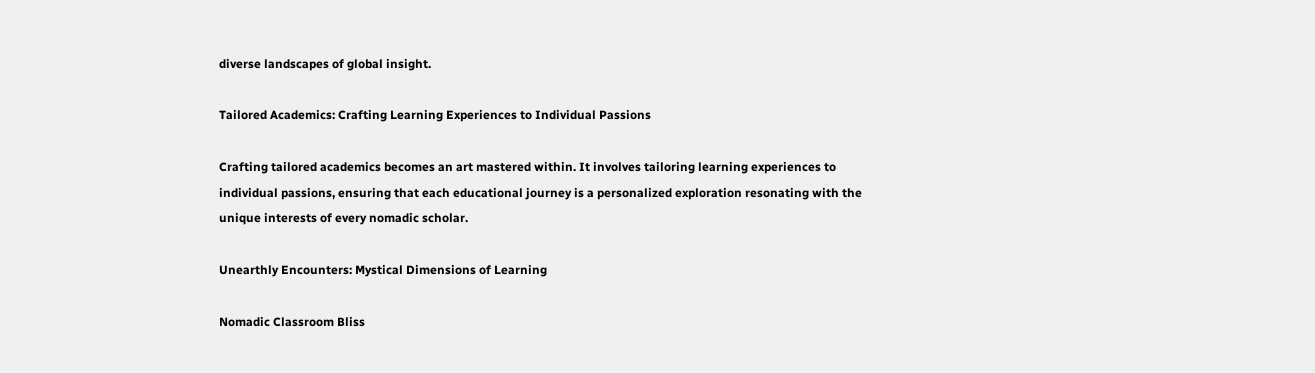diverse landscapes of global insight.

Tailored Academics: Crafting Learning Experiences to Individual Passions

Crafting tailored academics becomes an art mastered within. It involves tailoring learning experiences to individual passions, ensuring that each educational journey is a personalized exploration resonating with the unique interests of every nomadic scholar.

Unearthly Encounters: Mystical Dimensions of Learning

Nomadic Classroom Bliss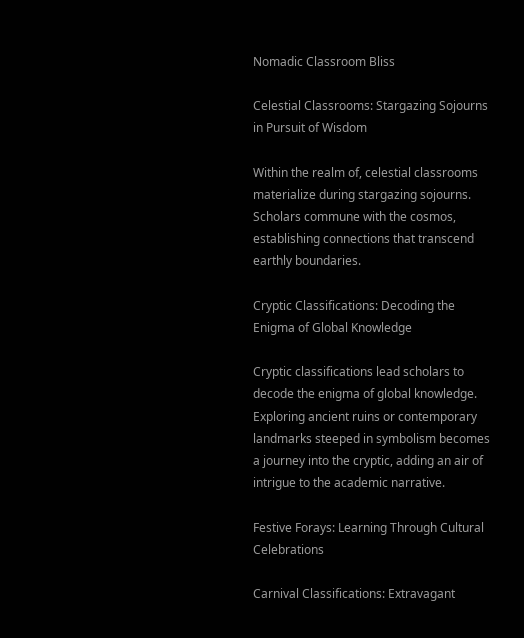Nomadic Classroom Bliss

Celestial Classrooms: Stargazing Sojourns in Pursuit of Wisdom

Within the realm of, celestial classrooms materialize during stargazing sojourns. Scholars commune with the cosmos, establishing connections that transcend earthly boundaries.

Cryptic Classifications: Decoding the Enigma of Global Knowledge

Cryptic classifications lead scholars to decode the enigma of global knowledge. Exploring ancient ruins or contemporary landmarks steeped in symbolism becomes a journey into the cryptic, adding an air of intrigue to the academic narrative.

Festive Forays: Learning Through Cultural Celebrations

Carnival Classifications: Extravagant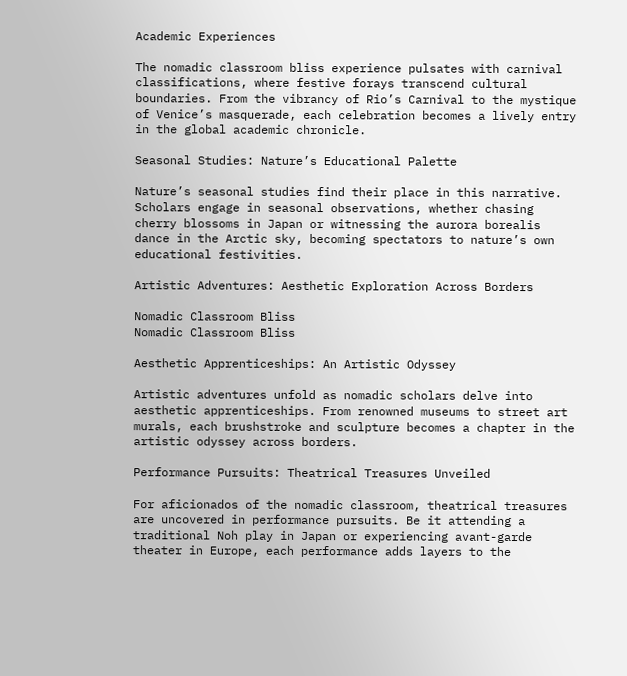Academic Experiences

The nomadic classroom bliss experience pulsates with carnival classifications, where festive forays transcend cultural boundaries. From the vibrancy of Rio’s Carnival to the mystique of Venice’s masquerade, each celebration becomes a lively entry in the global academic chronicle.

Seasonal Studies: Nature’s Educational Palette

Nature’s seasonal studies find their place in this narrative. Scholars engage in seasonal observations, whether chasing cherry blossoms in Japan or witnessing the aurora borealis dance in the Arctic sky, becoming spectators to nature’s own educational festivities.

Artistic Adventures: Aesthetic Exploration Across Borders

Nomadic Classroom Bliss
Nomadic Classroom Bliss

Aesthetic Apprenticeships: An Artistic Odyssey

Artistic adventures unfold as nomadic scholars delve into aesthetic apprenticeships. From renowned museums to street art murals, each brushstroke and sculpture becomes a chapter in the artistic odyssey across borders.

Performance Pursuits: Theatrical Treasures Unveiled

For aficionados of the nomadic classroom, theatrical treasures are uncovered in performance pursuits. Be it attending a traditional Noh play in Japan or experiencing avant-garde theater in Europe, each performance adds layers to the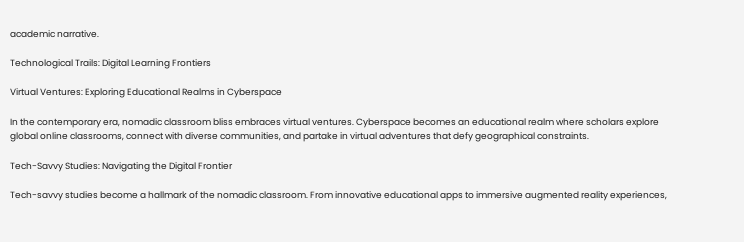academic narrative.

Technological Trails: Digital Learning Frontiers

Virtual Ventures: Exploring Educational Realms in Cyberspace

In the contemporary era, nomadic classroom bliss embraces virtual ventures. Cyberspace becomes an educational realm where scholars explore global online classrooms, connect with diverse communities, and partake in virtual adventures that defy geographical constraints.

Tech-Savvy Studies: Navigating the Digital Frontier

Tech-savvy studies become a hallmark of the nomadic classroom. From innovative educational apps to immersive augmented reality experiences,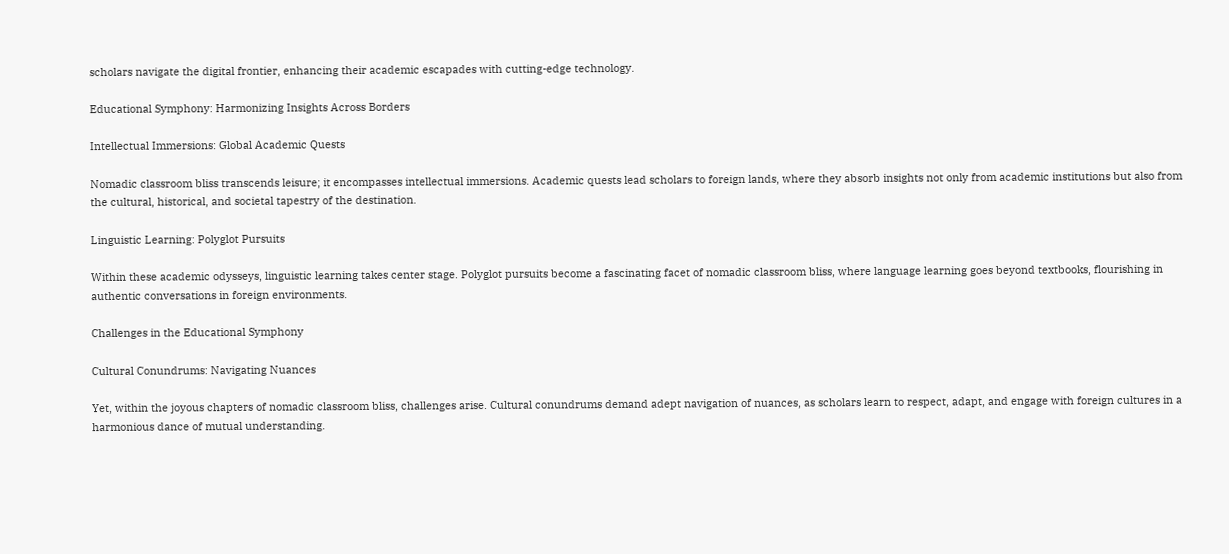scholars navigate the digital frontier, enhancing their academic escapades with cutting-edge technology.

Educational Symphony: Harmonizing Insights Across Borders

Intellectual Immersions: Global Academic Quests

Nomadic classroom bliss transcends leisure; it encompasses intellectual immersions. Academic quests lead scholars to foreign lands, where they absorb insights not only from academic institutions but also from the cultural, historical, and societal tapestry of the destination.

Linguistic Learning: Polyglot Pursuits

Within these academic odysseys, linguistic learning takes center stage. Polyglot pursuits become a fascinating facet of nomadic classroom bliss, where language learning goes beyond textbooks, flourishing in authentic conversations in foreign environments.

Challenges in the Educational Symphony

Cultural Conundrums: Navigating Nuances

Yet, within the joyous chapters of nomadic classroom bliss, challenges arise. Cultural conundrums demand adept navigation of nuances, as scholars learn to respect, adapt, and engage with foreign cultures in a harmonious dance of mutual understanding.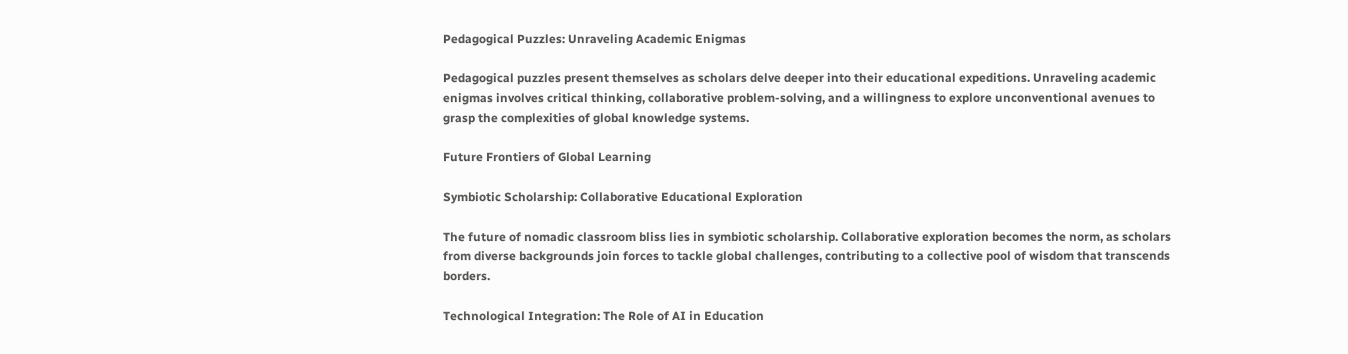Pedagogical Puzzles: Unraveling Academic Enigmas

Pedagogical puzzles present themselves as scholars delve deeper into their educational expeditions. Unraveling academic enigmas involves critical thinking, collaborative problem-solving, and a willingness to explore unconventional avenues to grasp the complexities of global knowledge systems.

Future Frontiers of Global Learning

Symbiotic Scholarship: Collaborative Educational Exploration

The future of nomadic classroom bliss lies in symbiotic scholarship. Collaborative exploration becomes the norm, as scholars from diverse backgrounds join forces to tackle global challenges, contributing to a collective pool of wisdom that transcends borders.

Technological Integration: The Role of AI in Education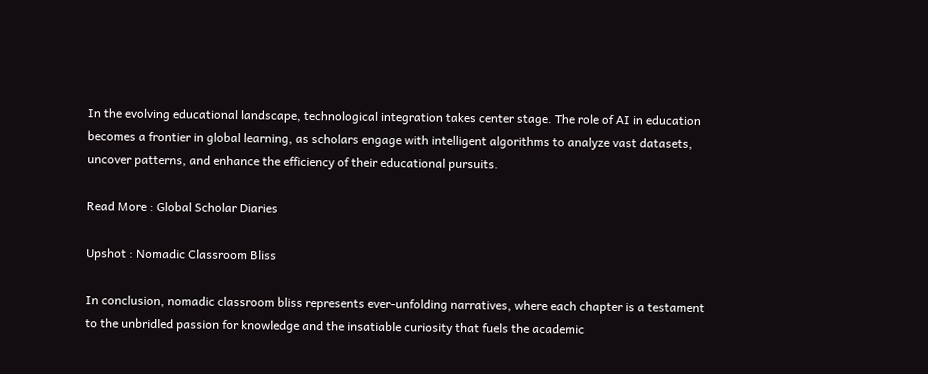In the evolving educational landscape, technological integration takes center stage. The role of AI in education becomes a frontier in global learning, as scholars engage with intelligent algorithms to analyze vast datasets, uncover patterns, and enhance the efficiency of their educational pursuits.

Read More : Global Scholar Diaries

Upshot : Nomadic Classroom Bliss

In conclusion, nomadic classroom bliss represents ever-unfolding narratives, where each chapter is a testament to the unbridled passion for knowledge and the insatiable curiosity that fuels the academic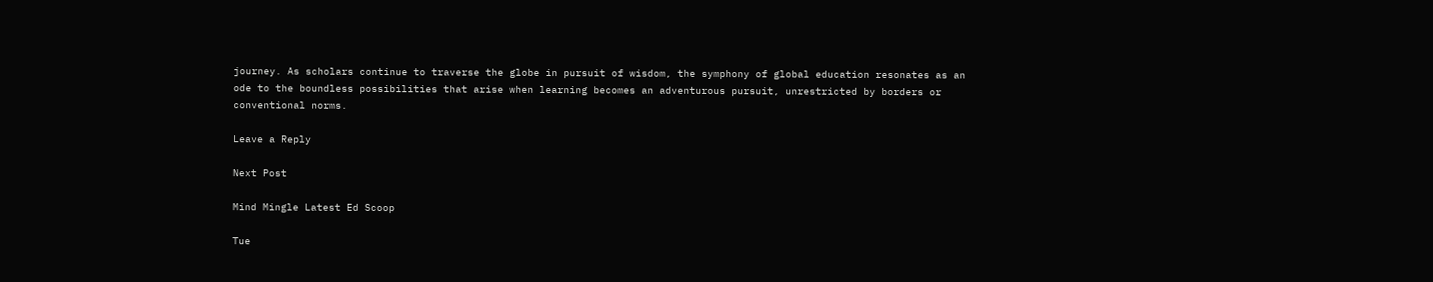journey. As scholars continue to traverse the globe in pursuit of wisdom, the symphony of global education resonates as an ode to the boundless possibilities that arise when learning becomes an adventurous pursuit, unrestricted by borders or conventional norms.

Leave a Reply

Next Post

Mind Mingle Latest Ed Scoop

Tue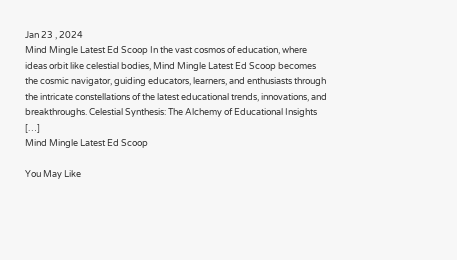Jan 23 , 2024
Mind Mingle Latest Ed Scoop In the vast cosmos of education, where ideas orbit like celestial bodies, Mind Mingle Latest Ed Scoop becomes the cosmic navigator, guiding educators, learners, and enthusiasts through the intricate constellations of the latest educational trends, innovations, and breakthroughs. Celestial Synthesis: The Alchemy of Educational Insights […]
Mind Mingle Latest Ed Scoop

You May Like